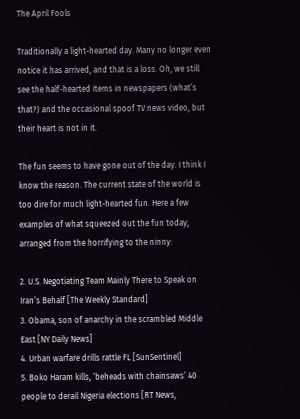The April Fools

Traditionally a light-hearted day. Many no longer even notice it has arrived, and that is a loss. Oh, we still see the half-hearted items in newspapers (what’s that?) and the occasional spoof TV news video, but their heart is not in it.

The fun seems to have gone out of the day. I think I know the reason. The current state of the world is too dire for much light-hearted fun. Here a few examples of what squeezed out the fun today, arranged from the horrifying to the ninny:

2. U.S. Negotiating Team Mainly There to Speak on Iran’s Behalf [The Weekly Standard]
3. Obama, son of anarchy in the scrambled Middle East [NY Daily News]
4. Urban warfare drills rattle FL [SunSentinel]
5. Boko Haram kills, ‘beheads with chainsaws’ 40 people to derail Nigeria elections [RT News,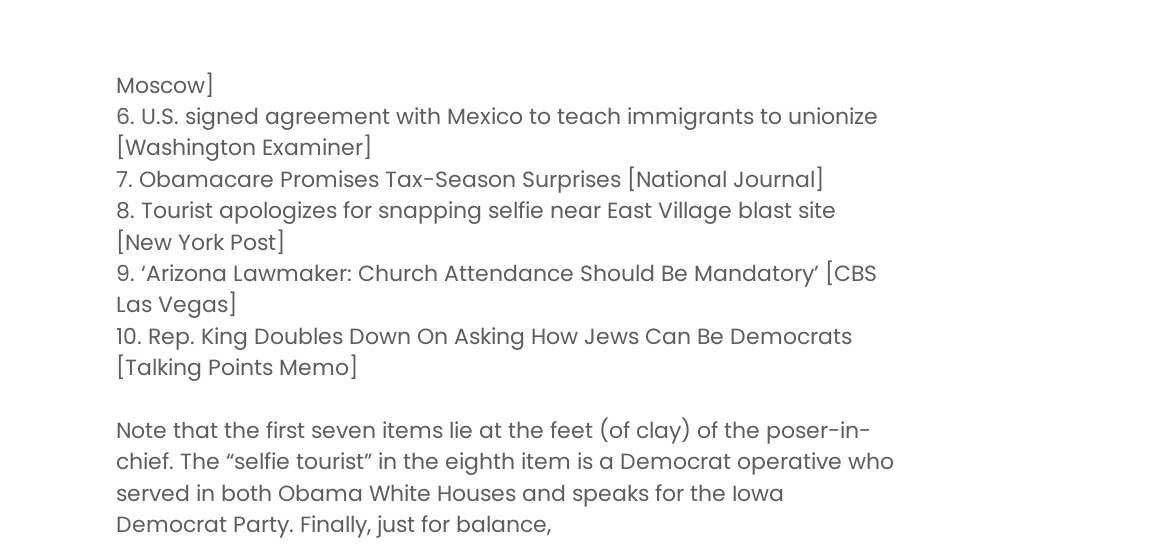Moscow]
6. U.S. signed agreement with Mexico to teach immigrants to unionize [Washington Examiner]
7. Obamacare Promises Tax-Season Surprises [National Journal]
8. Tourist apologizes for snapping selfie near East Village blast site [New York Post]
9. ‘Arizona Lawmaker: Church Attendance Should Be Mandatory’ [CBS Las Vegas]
10. Rep. King Doubles Down On Asking How Jews Can Be Democrats [Talking Points Memo]

Note that the first seven items lie at the feet (of clay) of the poser-in-chief. The “selfie tourist” in the eighth item is a Democrat operative who served in both Obama White Houses and speaks for the Iowa Democrat Party. Finally, just for balance,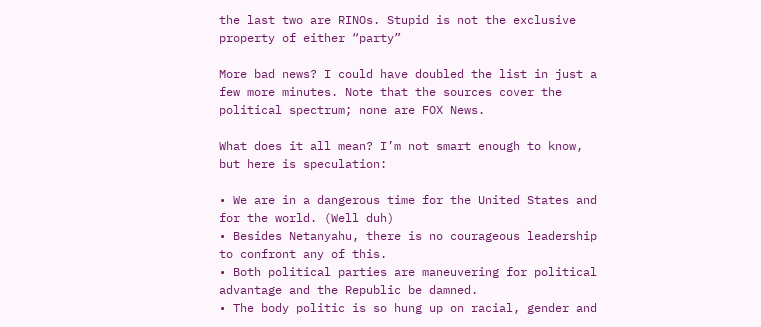the last two are RINOs. Stupid is not the exclusive property of either “party”

More bad news? I could have doubled the list in just a few more minutes. Note that the sources cover the political spectrum; none are FOX News.

What does it all mean? I’m not smart enough to know, but here is speculation:

• We are in a dangerous time for the United States and for the world. (Well duh)
• Besides Netanyahu, there is no courageous leadership to confront any of this.
• Both political parties are maneuvering for political advantage and the Republic be damned.
• The body politic is so hung up on racial, gender and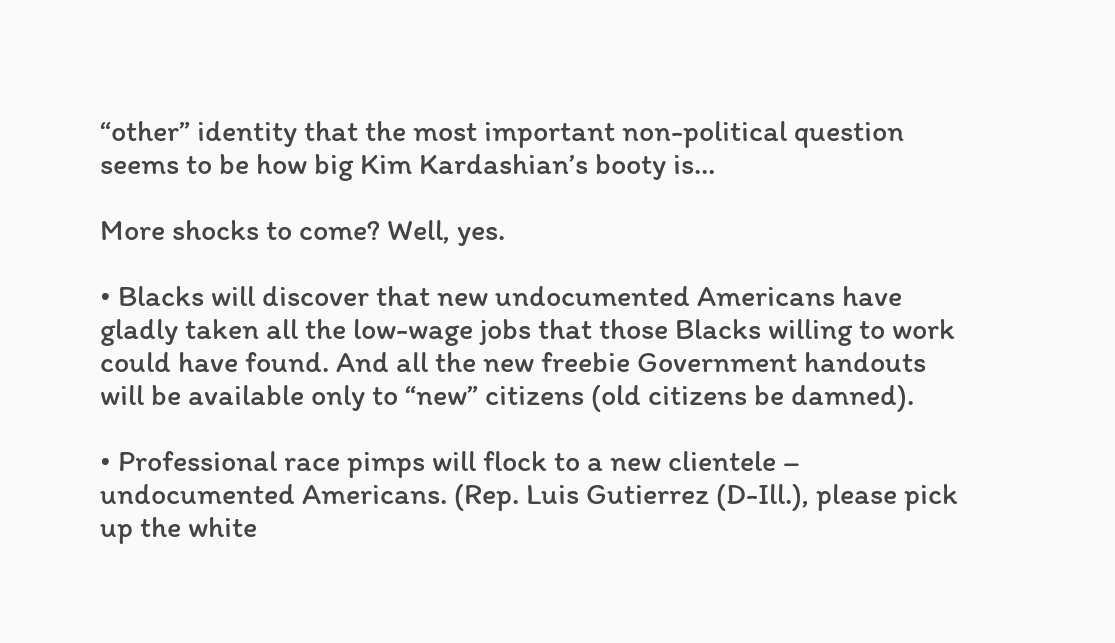“other” identity that the most important non-political question seems to be how big Kim Kardashian’s booty is…

More shocks to come? Well, yes.

• Blacks will discover that new undocumented Americans have gladly taken all the low-wage jobs that those Blacks willing to work could have found. And all the new freebie Government handouts will be available only to “new” citizens (old citizens be damned).

• Professional race pimps will flock to a new clientele – undocumented Americans. (Rep. Luis Gutierrez (D-Ill.), please pick up the white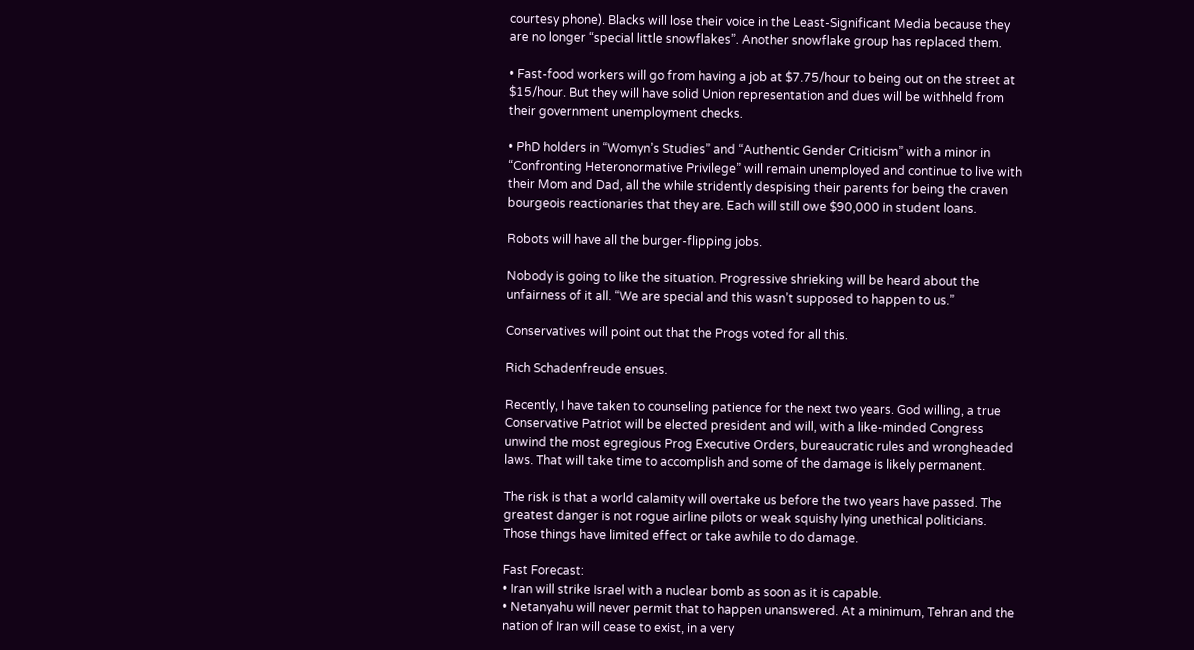courtesy phone). Blacks will lose their voice in the Least-Significant Media because they are no longer “special little snowflakes”. Another snowflake group has replaced them.

• Fast-food workers will go from having a job at $7.75/hour to being out on the street at $15/hour. But they will have solid Union representation and dues will be withheld from their government unemployment checks.

• PhD holders in “Womyn’s Studies” and “Authentic Gender Criticism” with a minor in “Confronting Heteronormative Privilege” will remain unemployed and continue to live with their Mom and Dad, all the while stridently despising their parents for being the craven bourgeois reactionaries that they are. Each will still owe $90,000 in student loans.

Robots will have all the burger-flipping jobs.

Nobody is going to like the situation. Progressive shrieking will be heard about the unfairness of it all. “We are special and this wasn’t supposed to happen to us.”

Conservatives will point out that the Progs voted for all this.

Rich Schadenfreude ensues.

Recently, I have taken to counseling patience for the next two years. God willing, a true Conservative Patriot will be elected president and will, with a like-minded Congress unwind the most egregious Prog Executive Orders, bureaucratic rules and wrongheaded laws. That will take time to accomplish and some of the damage is likely permanent.

The risk is that a world calamity will overtake us before the two years have passed. The greatest danger is not rogue airline pilots or weak squishy lying unethical politicians. Those things have limited effect or take awhile to do damage.

Fast Forecast:
• Iran will strike Israel with a nuclear bomb as soon as it is capable.
• Netanyahu will never permit that to happen unanswered. At a minimum, Tehran and the nation of Iran will cease to exist, in a very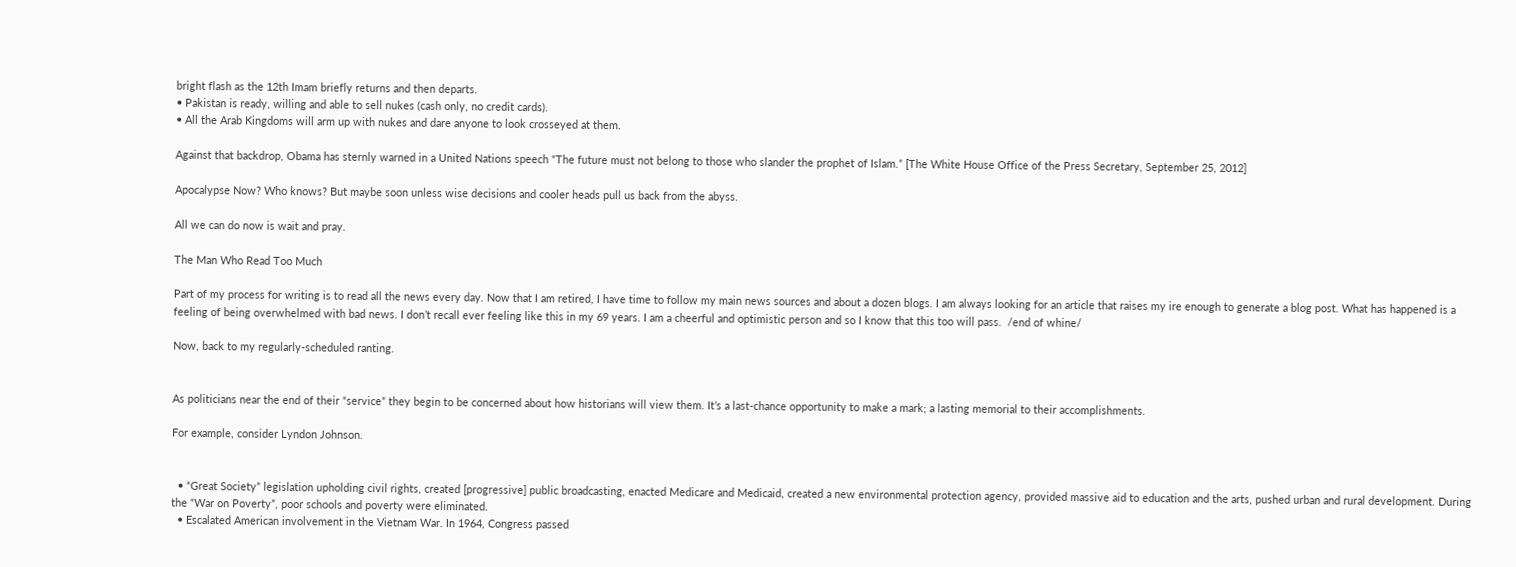bright flash as the 12th Imam briefly returns and then departs.
• Pakistan is ready, willing and able to sell nukes (cash only, no credit cards).
• All the Arab Kingdoms will arm up with nukes and dare anyone to look crosseyed at them.

Against that backdrop, Obama has sternly warned in a United Nations speech “The future must not belong to those who slander the prophet of Islam.” [The White House Office of the Press Secretary, September 25, 2012]

Apocalypse Now? Who knows? But maybe soon unless wise decisions and cooler heads pull us back from the abyss.

All we can do now is wait and pray.

The Man Who Read Too Much

Part of my process for writing is to read all the news every day. Now that I am retired, I have time to follow my main news sources and about a dozen blogs. I am always looking for an article that raises my ire enough to generate a blog post. What has happened is a feeling of being overwhelmed with bad news. I don’t recall ever feeling like this in my 69 years. I am a cheerful and optimistic person and so I know that this too will pass.  /end of whine/

Now, back to my regularly-scheduled ranting.


As politicians near the end of their “service” they begin to be concerned about how historians will view them. It’s a last-chance opportunity to make a mark; a lasting memorial to their accomplishments.

For example, consider Lyndon Johnson.


  • “Great Society” legislation upholding civil rights, created [progressive] public broadcasting, enacted Medicare and Medicaid, created a new environmental protection agency, provided massive aid to education and the arts, pushed urban and rural development. During the “War on Poverty”, poor schools and poverty were eliminated.
  • Escalated American involvement in the Vietnam War. In 1964, Congress passed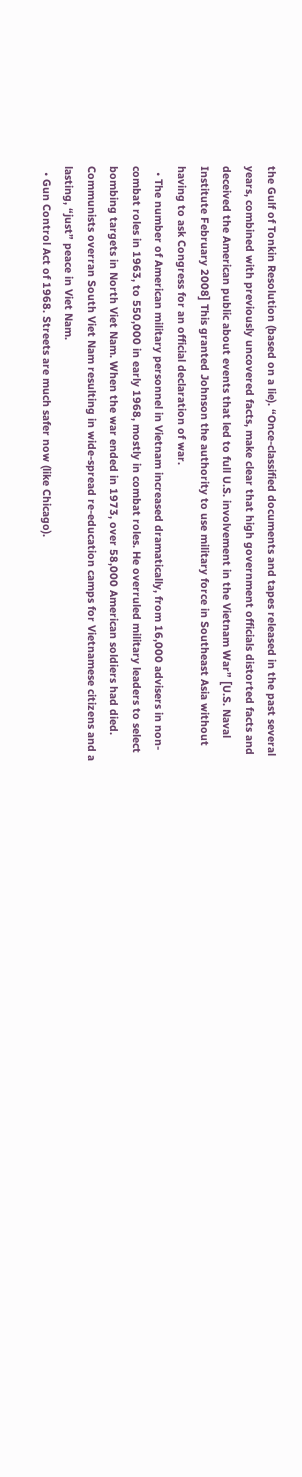the Gulf of Tonkin Resolution (based on a lie). “Once-classified documents and tapes released in the past several years, combined with previously uncovered facts, make clear that high government officials distorted facts and deceived the American public about events that led to full U.S. involvement in the Vietnam War” [U.S. Naval Institute February 2008] This granted Johnson the authority to use military force in Southeast Asia without having to ask Congress for an official declaration of war.
  • The number of American military personnel in Vietnam increased dramatically, from 16,000 advisers in non-combat roles in 1963, to 550,000 in early 1968, mostly in combat roles. He overruled military leaders to select bombing targets in North Viet Nam. When the war ended in 1973, over 58,000 American soldiers had died. Communists overran South Viet Nam resulting in wide-spread re-education camps for Vietnamese citizens and a lasting, “just” peace in Viet Nam.
  • Gun Control Act of 1968. Streets are much safer now (like Chicago).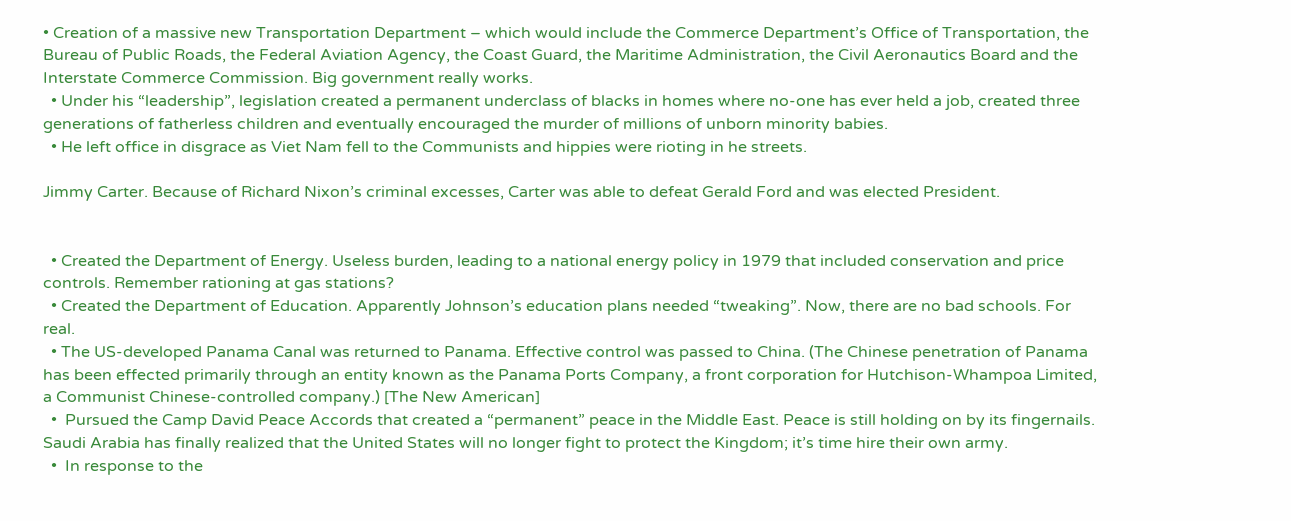• Creation of a massive new Transportation Department – which would include the Commerce Department’s Office of Transportation, the Bureau of Public Roads, the Federal Aviation Agency, the Coast Guard, the Maritime Administration, the Civil Aeronautics Board and the Interstate Commerce Commission. Big government really works.
  • Under his “leadership”, legislation created a permanent underclass of blacks in homes where no-one has ever held a job, created three generations of fatherless children and eventually encouraged the murder of millions of unborn minority babies.
  • He left office in disgrace as Viet Nam fell to the Communists and hippies were rioting in he streets.

Jimmy Carter. Because of Richard Nixon’s criminal excesses, Carter was able to defeat Gerald Ford and was elected President.


  • Created the Department of Energy. Useless burden, leading to a national energy policy in 1979 that included conservation and price controls. Remember rationing at gas stations?
  • Created the Department of Education. Apparently Johnson’s education plans needed “tweaking”. Now, there are no bad schools. For real.
  • The US-developed Panama Canal was returned to Panama. Effective control was passed to China. (The Chinese penetration of Panama has been effected primarily through an entity known as the Panama Ports Company, a front corporation for Hutchison-Whampoa Limited, a Communist Chinese-controlled company.) [The New American]
  •  Pursued the Camp David Peace Accords that created a “permanent” peace in the Middle East. Peace is still holding on by its fingernails. Saudi Arabia has finally realized that the United States will no longer fight to protect the Kingdom; it’s time hire their own army.
  •  In response to the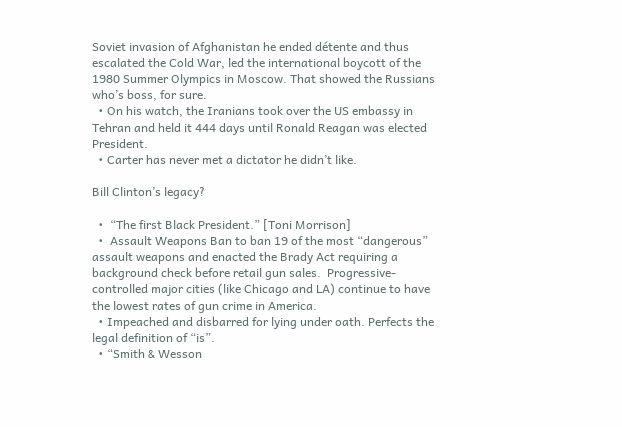Soviet invasion of Afghanistan he ended détente and thus escalated the Cold War, led the international boycott of the 1980 Summer Olympics in Moscow. That showed the Russians who’s boss, for sure.
  • On his watch, the Iranians took over the US embassy in Tehran and held it 444 days until Ronald Reagan was elected President.
  • Carter has never met a dictator he didn’t like.

Bill Clinton’s legacy?

  •  “The first Black President.” [Toni Morrison]
  •  Assault Weapons Ban to ban 19 of the most “dangerous” assault weapons and enacted the Brady Act requiring a background check before retail gun sales.  Progressive-controlled major cities (like Chicago and LA) continue to have the lowest rates of gun crime in America.
  • Impeached and disbarred for lying under oath. Perfects the legal definition of “is”.
  • “Smith & Wesson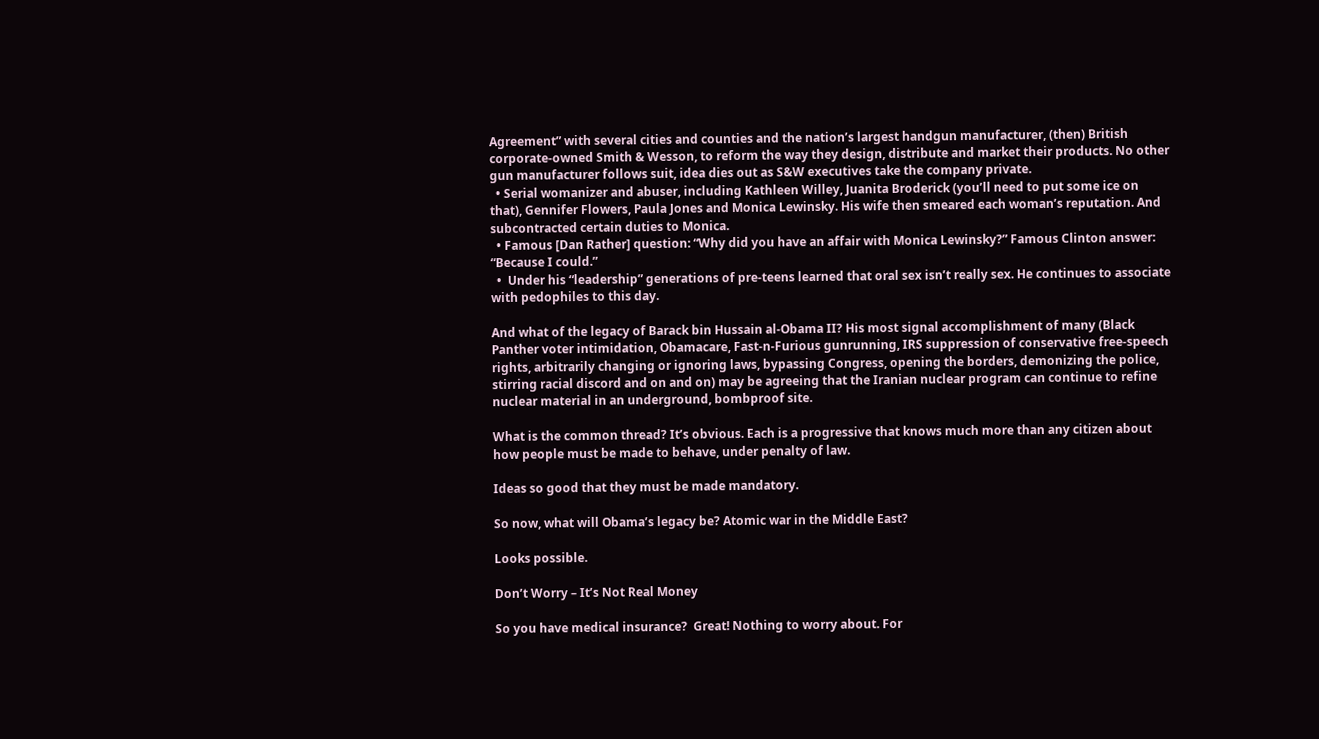Agreement” with several cities and counties and the nation’s largest handgun manufacturer, (then) British corporate-owned Smith & Wesson, to reform the way they design, distribute and market their products. No other gun manufacturer follows suit, idea dies out as S&W executives take the company private.
  • Serial womanizer and abuser, including Kathleen Willey, Juanita Broderick (you’ll need to put some ice on that), Gennifer Flowers, Paula Jones and Monica Lewinsky. His wife then smeared each woman’s reputation. And subcontracted certain duties to Monica.
  • Famous [Dan Rather] question: “Why did you have an affair with Monica Lewinsky?” Famous Clinton answer: “Because I could.”
  •  Under his “leadership” generations of pre-teens learned that oral sex isn’t really sex. He continues to associate with pedophiles to this day.

And what of the legacy of Barack bin Hussain al-Obama II? His most signal accomplishment of many (Black Panther voter intimidation, Obamacare, Fast-n-Furious gunrunning, IRS suppression of conservative free-speech rights, arbitrarily changing or ignoring laws, bypassing Congress, opening the borders, demonizing the police, stirring racial discord and on and on) may be agreeing that the Iranian nuclear program can continue to refine nuclear material in an underground, bombproof site.

What is the common thread? It’s obvious. Each is a progressive that knows much more than any citizen about how people must be made to behave, under penalty of law.

Ideas so good that they must be made mandatory.

So now, what will Obama’s legacy be? Atomic war in the Middle East?

Looks possible.

Don’t Worry – It’s Not Real Money

So you have medical insurance?  Great! Nothing to worry about. For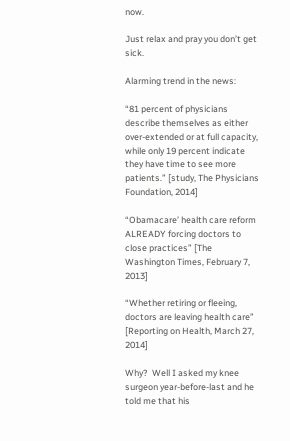now.

Just relax and pray you don’t get sick.

Alarming trend in the news:

“81 percent of physicians describe themselves as either over-extended or at full capacity, while only 19 percent indicate they have time to see more patients.” [study, The Physicians Foundation, 2014]

“Obamacare’ health care reform ALREADY forcing doctors to close practices” [The Washington Times, February 7, 2013]

“Whether retiring or fleeing, doctors are leaving health care” [Reporting on Health, March 27, 2014]

Why?  Well I asked my knee surgeon year-before-last and he told me that his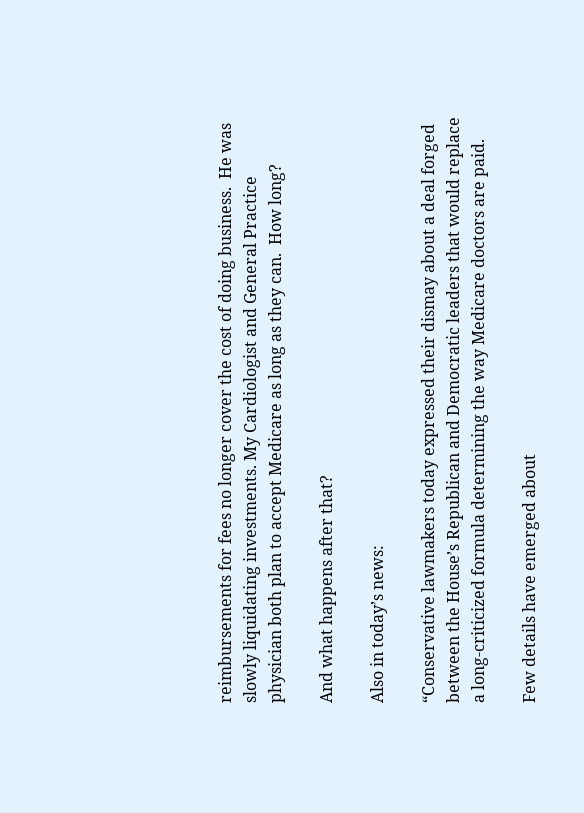reimbursements for fees no longer cover the cost of doing business.  He was slowly liquidating investments. My Cardiologist and General Practice physician both plan to accept Medicare as long as they can.  How long?

And what happens after that?

Also in today’s news:

“Conservative lawmakers today expressed their dismay about a deal forged between the House’s Republican and Democratic leaders that would replace a long-criticized formula determining the way Medicare doctors are paid.

Few details have emerged about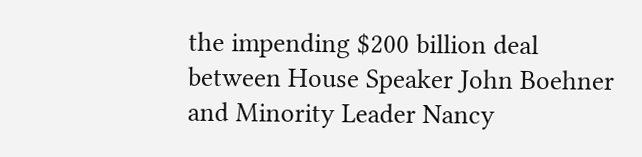the impending $200 billion deal between House Speaker John Boehner and Minority Leader Nancy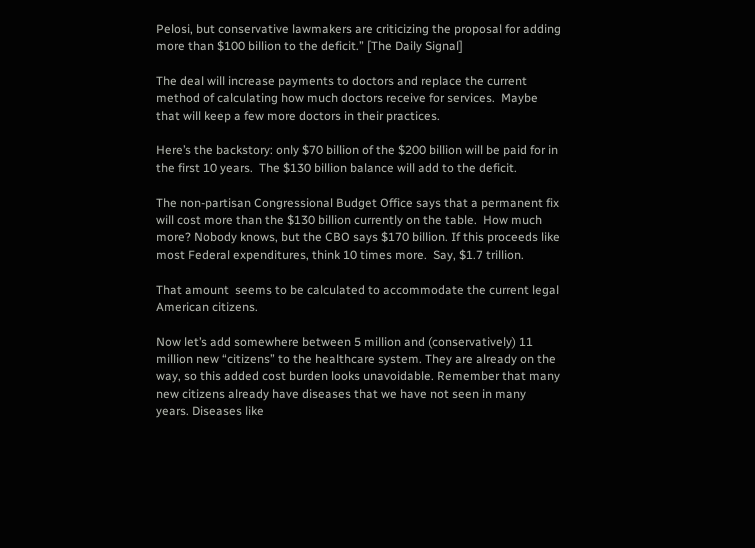Pelosi, but conservative lawmakers are criticizing the proposal for adding more than $100 billion to the deficit.” [The Daily Signal]

The deal will increase payments to doctors and replace the current method of calculating how much doctors receive for services.  Maybe that will keep a few more doctors in their practices.

Here’s the backstory: only $70 billion of the $200 billion will be paid for in the first 10 years.  The $130 billion balance will add to the deficit.

The non-partisan Congressional Budget Office says that a permanent fix will cost more than the $130 billion currently on the table.  How much more? Nobody knows, but the CBO says $170 billion. If this proceeds like most Federal expenditures, think 10 times more.  Say, $1.7 trillion.

That amount  seems to be calculated to accommodate the current legal American citizens.

Now let’s add somewhere between 5 million and (conservatively) 11 million new “citizens” to the healthcare system. They are already on the way, so this added cost burden looks unavoidable. Remember that many new citizens already have diseases that we have not seen in many years. Diseases like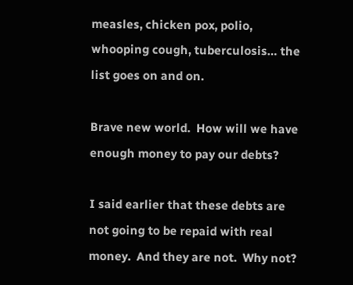measles, chicken pox, polio, whooping cough, tuberculosis… the list goes on and on.

Brave new world.  How will we have enough money to pay our debts?

I said earlier that these debts are not going to be repaid with real money.  And they are not.  Why not?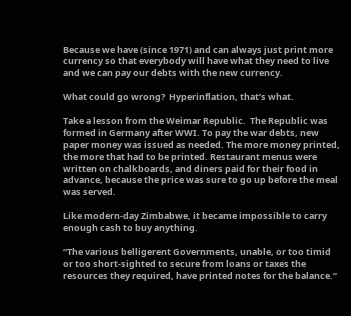Because we have (since 1971) and can always just print more currency so that everybody will have what they need to live and we can pay our debts with the new currency.

What could go wrong?  Hyperinflation, that’s what.

Take a lesson from the Weimar Republic.  The Republic was formed in Germany after WWI. To pay the war debts, new paper money was issued as needed. The more money printed, the more that had to be printed. Restaurant menus were written on chalkboards, and diners paid for their food in advance, because the price was sure to go up before the meal was served.

Like modern-day Zimbabwe, it became impossible to carry enough cash to buy anything.

“The various belligerent Governments, unable, or too timid or too short-sighted to secure from loans or taxes the resources they required, have printed notes for the balance.”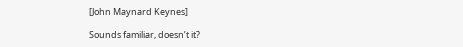[John Maynard Keynes]

Sounds familiar, doesn’t it?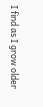I find as I grow older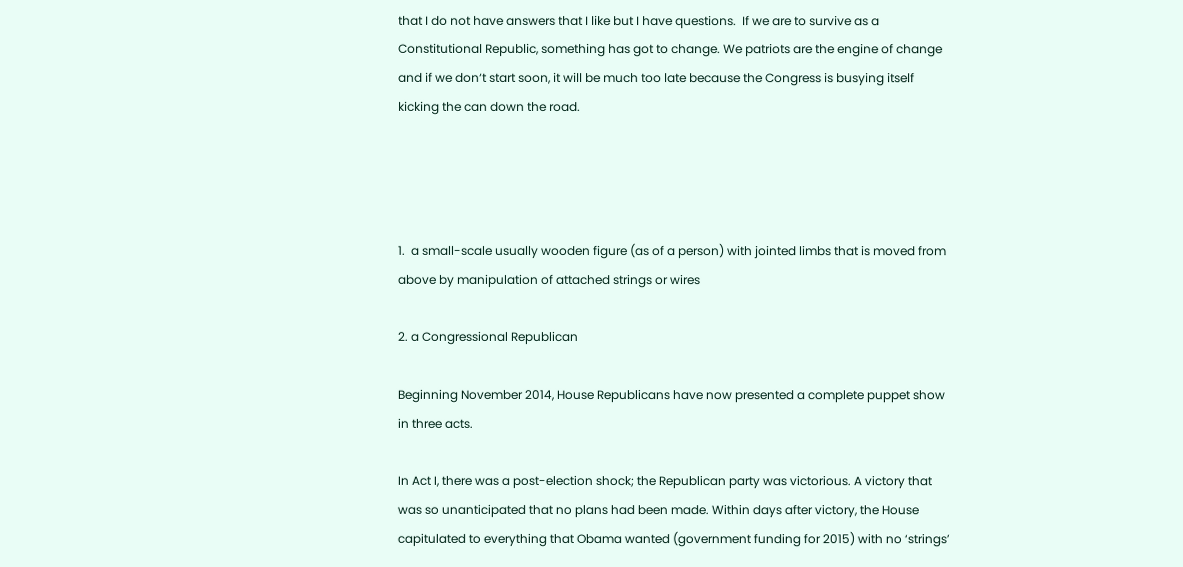that I do not have answers that I like but I have questions.  If we are to survive as a Constitutional Republic, something has got to change. We patriots are the engine of change and if we don‘t start soon, it will be much too late because the Congress is busying itself kicking the can down the road.




1.  a small-scale usually wooden figure (as of a person) with jointed limbs that is moved from above by manipulation of attached strings or wires

2. a Congressional Republican

Beginning November 2014, House Republicans have now presented a complete puppet show in three acts.

In Act I, there was a post-election shock; the Republican party was victorious. A victory that was so unanticipated that no plans had been made. Within days after victory, the House capitulated to everything that Obama wanted (government funding for 2015) with no ‘strings’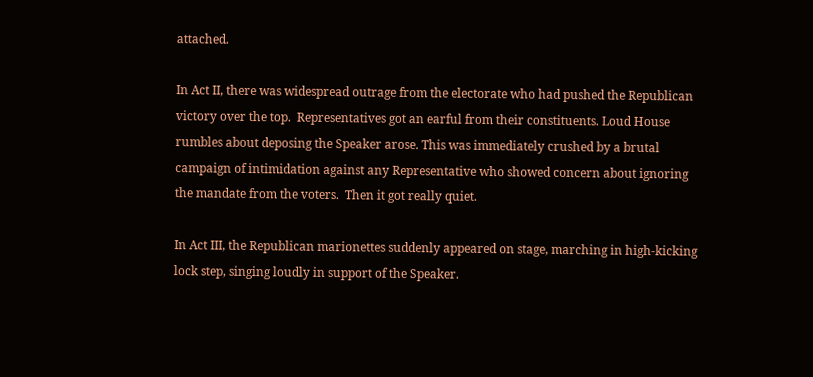attached.

In Act II, there was widespread outrage from the electorate who had pushed the Republican victory over the top.  Representatives got an earful from their constituents. Loud House rumbles about deposing the Speaker arose. This was immediately crushed by a brutal campaign of intimidation against any Representative who showed concern about ignoring the mandate from the voters.  Then it got really quiet.

In Act III, the Republican marionettes suddenly appeared on stage, marching in high-kicking lock step, singing loudly in support of the Speaker.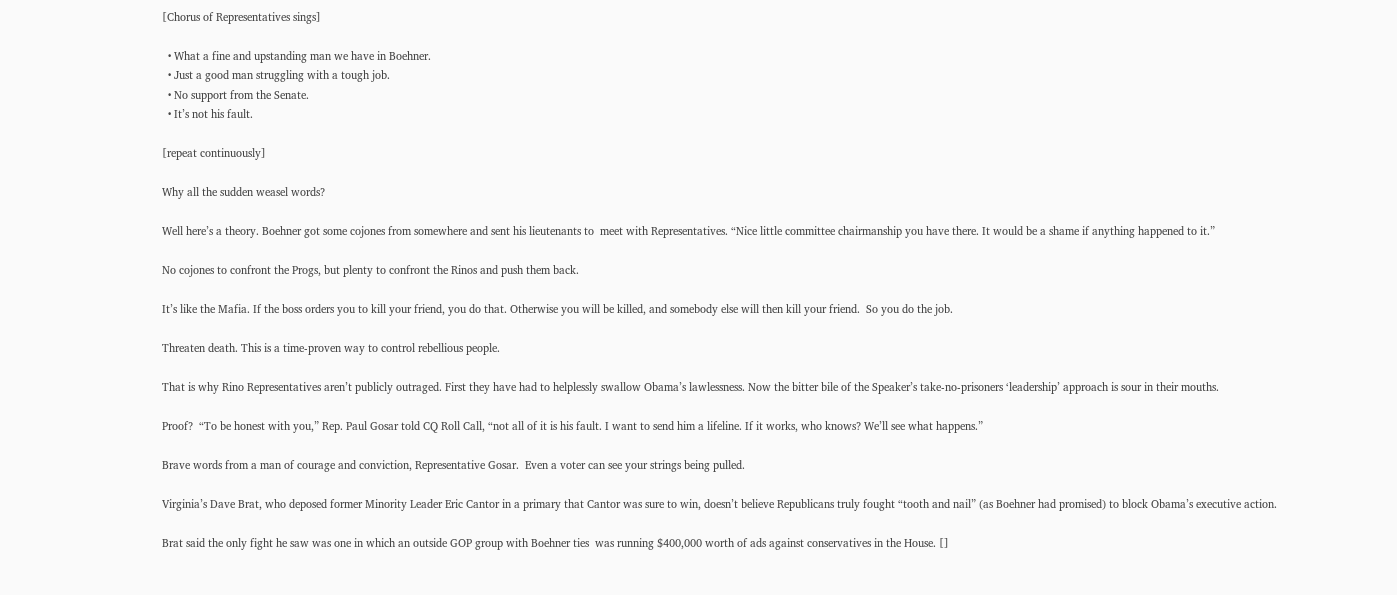[Chorus of Representatives sings]

  • What a fine and upstanding man we have in Boehner.
  • Just a good man struggling with a tough job.
  • No support from the Senate.
  • It’s not his fault.

[repeat continuously]

Why all the sudden weasel words?

Well here’s a theory. Boehner got some cojones from somewhere and sent his lieutenants to  meet with Representatives. “Nice little committee chairmanship you have there. It would be a shame if anything happened to it.”

No cojones to confront the Progs, but plenty to confront the Rinos and push them back.

It’s like the Mafia. If the boss orders you to kill your friend, you do that. Otherwise you will be killed, and somebody else will then kill your friend.  So you do the job.

Threaten death. This is a time-proven way to control rebellious people.

That is why Rino Representatives aren’t publicly outraged. First they have had to helplessly swallow Obama’s lawlessness. Now the bitter bile of the Speaker’s take-no-prisoners ‘leadership’ approach is sour in their mouths.

Proof?  “To be honest with you,” Rep. Paul Gosar told CQ Roll Call, “not all of it is his fault. I want to send him a lifeline. If it works, who knows? We’ll see what happens.”

Brave words from a man of courage and conviction, Representative Gosar.  Even a voter can see your strings being pulled.

Virginia’s Dave Brat, who deposed former Minority Leader Eric Cantor in a primary that Cantor was sure to win, doesn’t believe Republicans truly fought “tooth and nail” (as Boehner had promised) to block Obama’s executive action.

Brat said the only fight he saw was one in which an outside GOP group with Boehner ties  was running $400,000 worth of ads against conservatives in the House. []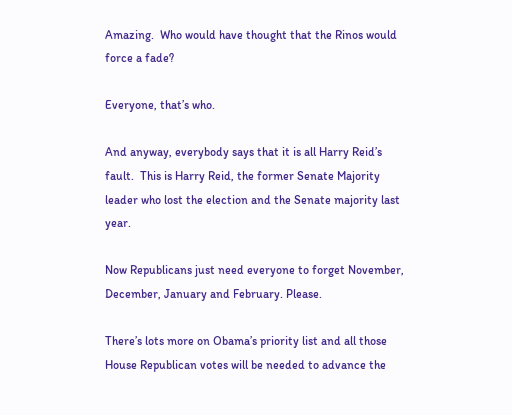Amazing.  Who would have thought that the Rinos would force a fade?

Everyone, that’s who.

And anyway, everybody says that it is all Harry Reid’s fault.  This is Harry Reid, the former Senate Majority leader who lost the election and the Senate majority last year.

Now Republicans just need everyone to forget November, December, January and February. Please.

There’s lots more on Obama’s priority list and all those House Republican votes will be needed to advance the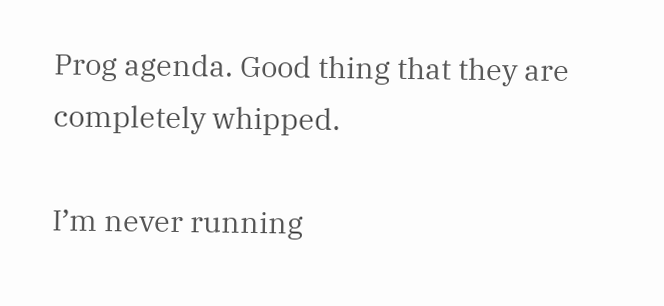Prog agenda. Good thing that they are completely whipped.

I’m never running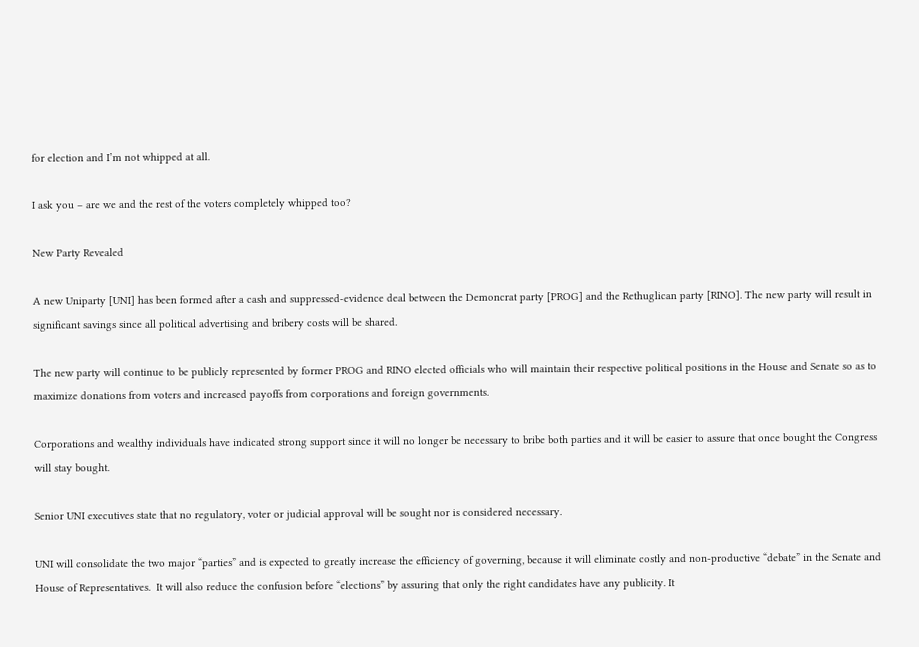for election and I’m not whipped at all.

I ask you – are we and the rest of the voters completely whipped too?

New Party Revealed

A new Uniparty [UNI] has been formed after a cash and suppressed-evidence deal between the Demoncrat party [PROG] and the Rethuglican party [RINO]. The new party will result in significant savings since all political advertising and bribery costs will be shared.

The new party will continue to be publicly represented by former PROG and RINO elected officials who will maintain their respective political positions in the House and Senate so as to maximize donations from voters and increased payoffs from corporations and foreign governments.

Corporations and wealthy individuals have indicated strong support since it will no longer be necessary to bribe both parties and it will be easier to assure that once bought the Congress will stay bought.

Senior UNI executives state that no regulatory, voter or judicial approval will be sought nor is considered necessary.

UNI will consolidate the two major “parties” and is expected to greatly increase the efficiency of governing, because it will eliminate costly and non-productive “debate” in the Senate and House of Representatives.  It will also reduce the confusion before “elections” by assuring that only the right candidates have any publicity. It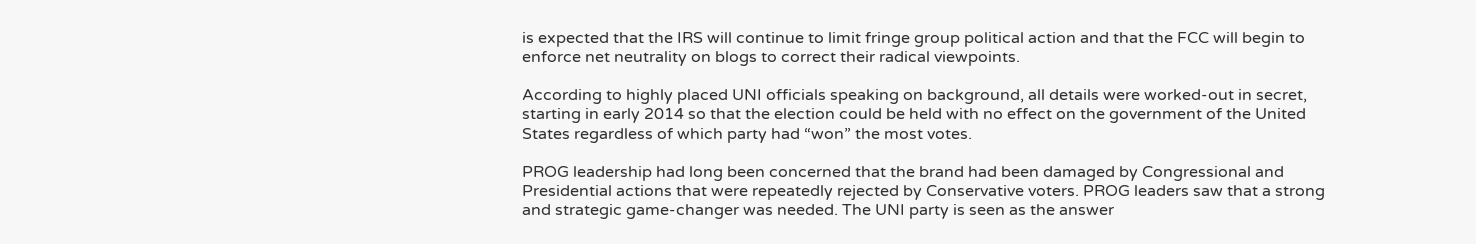is expected that the IRS will continue to limit fringe group political action and that the FCC will begin to enforce net neutrality on blogs to correct their radical viewpoints.

According to highly placed UNI officials speaking on background, all details were worked-out in secret, starting in early 2014 so that the election could be held with no effect on the government of the United States regardless of which party had “won” the most votes.

PROG leadership had long been concerned that the brand had been damaged by Congressional and Presidential actions that were repeatedly rejected by Conservative voters. PROG leaders saw that a strong and strategic game-changer was needed. The UNI party is seen as the answer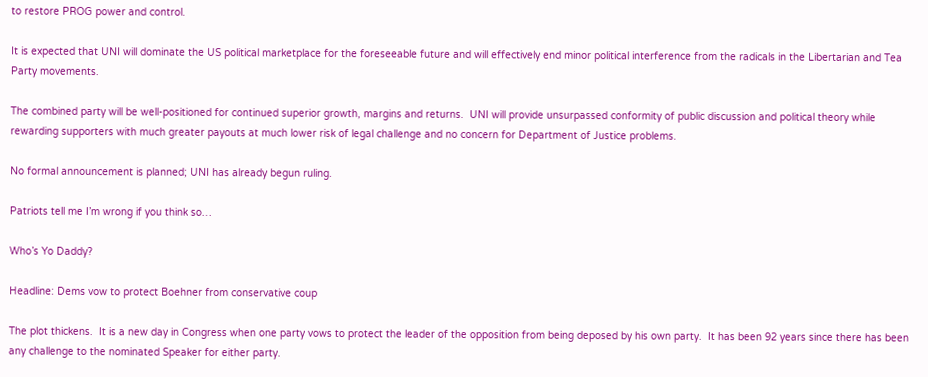to restore PROG power and control.

It is expected that UNI will dominate the US political marketplace for the foreseeable future and will effectively end minor political interference from the radicals in the Libertarian and Tea Party movements.

The combined party will be well-positioned for continued superior growth, margins and returns.  UNI will provide unsurpassed conformity of public discussion and political theory while rewarding supporters with much greater payouts at much lower risk of legal challenge and no concern for Department of Justice problems.

No formal announcement is planned; UNI has already begun ruling.

Patriots tell me I’m wrong if you think so…

Who’s Yo Daddy?

Headline: Dems vow to protect Boehner from conservative coup

The plot thickens.  It is a new day in Congress when one party vows to protect the leader of the opposition from being deposed by his own party.  It has been 92 years since there has been any challenge to the nominated Speaker for either party.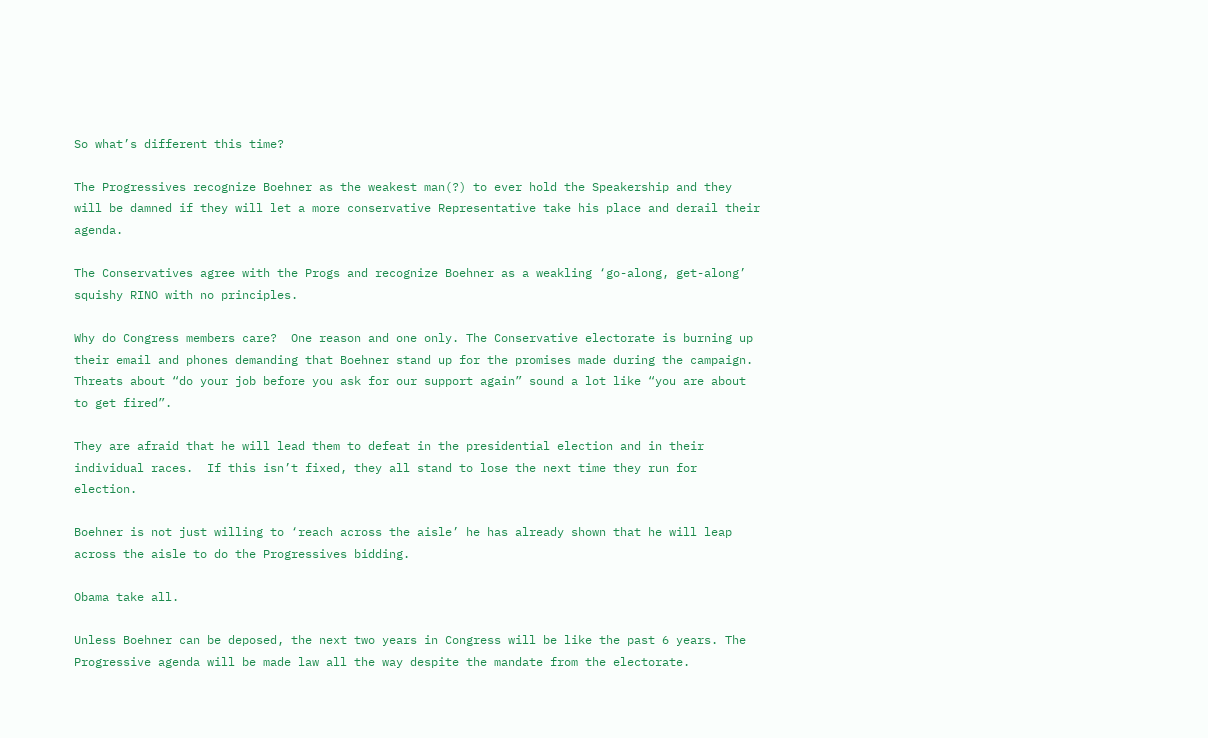So what’s different this time?

The Progressives recognize Boehner as the weakest man(?) to ever hold the Speakership and they will be damned if they will let a more conservative Representative take his place and derail their agenda.

The Conservatives agree with the Progs and recognize Boehner as a weakling ‘go-along, get-along’ squishy RINO with no principles.

Why do Congress members care?  One reason and one only. The Conservative electorate is burning up their email and phones demanding that Boehner stand up for the promises made during the campaign.  Threats about “do your job before you ask for our support again” sound a lot like “you are about to get fired”.

They are afraid that he will lead them to defeat in the presidential election and in their individual races.  If this isn’t fixed, they all stand to lose the next time they run for election.

Boehner is not just willing to ‘reach across the aisle’ he has already shown that he will leap across the aisle to do the Progressives bidding.

Obama take all.

Unless Boehner can be deposed, the next two years in Congress will be like the past 6 years. The Progressive agenda will be made law all the way despite the mandate from the electorate.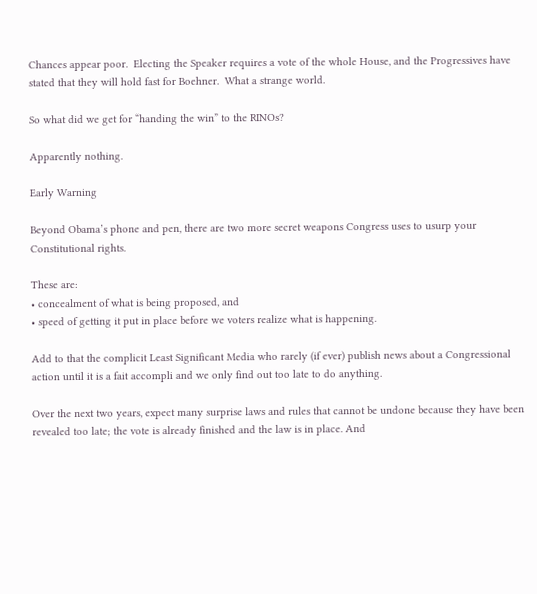Chances appear poor.  Electing the Speaker requires a vote of the whole House, and the Progressives have stated that they will hold fast for Boehner.  What a strange world.

So what did we get for “handing the win” to the RINOs?

Apparently nothing.

Early Warning

Beyond Obama’s phone and pen, there are two more secret weapons Congress uses to usurp your Constitutional rights.

These are:
• concealment of what is being proposed, and
• speed of getting it put in place before we voters realize what is happening.

Add to that the complicit Least Significant Media who rarely (if ever) publish news about a Congressional action until it is a fait accompli and we only find out too late to do anything.

Over the next two years, expect many surprise laws and rules that cannot be undone because they have been revealed too late; the vote is already finished and the law is in place. And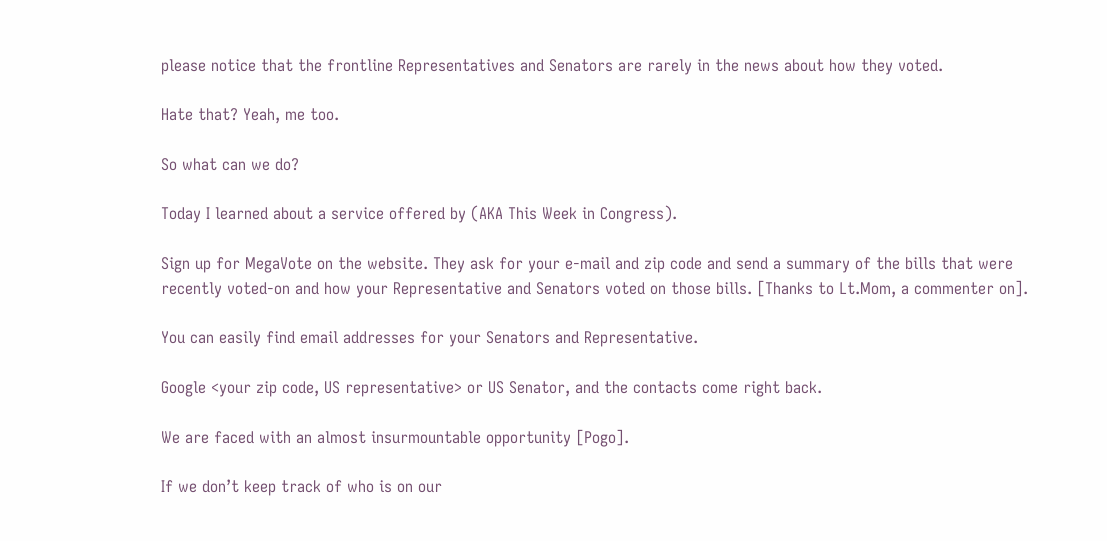please notice that the frontline Representatives and Senators are rarely in the news about how they voted.

Hate that? Yeah, me too.

So what can we do?

Today I learned about a service offered by (AKA This Week in Congress).

Sign up for MegaVote on the website. They ask for your e-mail and zip code and send a summary of the bills that were recently voted-on and how your Representative and Senators voted on those bills. [Thanks to Lt.Mom, a commenter on].

You can easily find email addresses for your Senators and Representative.

Google <your zip code, US representative> or US Senator, and the contacts come right back.

We are faced with an almost insurmountable opportunity [Pogo].

If we don’t keep track of who is on our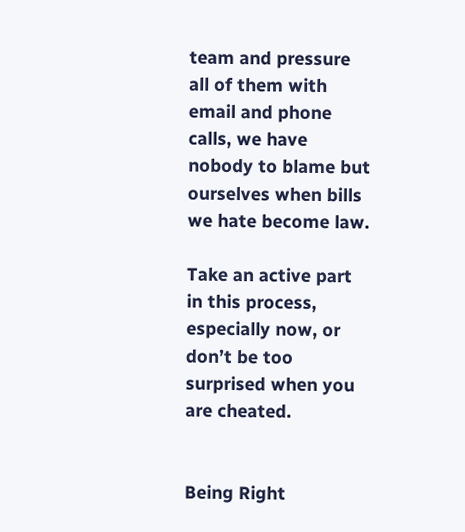team and pressure all of them with email and phone calls, we have nobody to blame but ourselves when bills we hate become law.

Take an active part in this process, especially now, or don’t be too surprised when you are cheated.


Being Right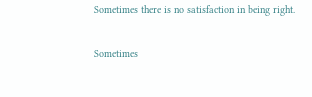Sometimes there is no satisfaction in being right.

Sometimes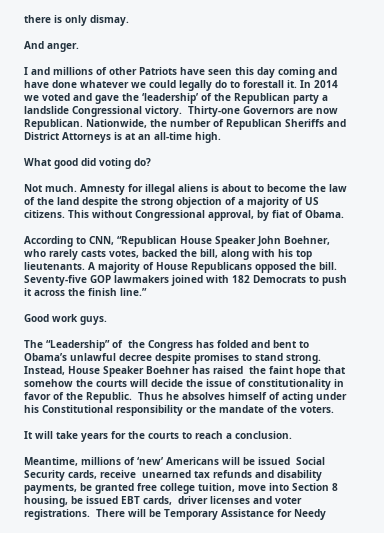there is only dismay.

And anger.

I and millions of other Patriots have seen this day coming and have done whatever we could legally do to forestall it. In 2014 we voted and gave the ‘leadership’ of the Republican party a landslide Congressional victory.  Thirty-one Governors are now Republican. Nationwide, the number of Republican Sheriffs and District Attorneys is at an all-time high.

What good did voting do?

Not much. Amnesty for illegal aliens is about to become the law of the land despite the strong objection of a majority of US citizens. This without Congressional approval, by fiat of Obama.

According to CNN, “Republican House Speaker John Boehner, who rarely casts votes, backed the bill, along with his top lieutenants. A majority of House Republicans opposed the bill.  Seventy-five GOP lawmakers joined with 182 Democrats to push it across the finish line.”

Good work guys.

The “Leadership” of  the Congress has folded and bent to Obama’s unlawful decree despite promises to stand strong. Instead, House Speaker Boehner has raised  the faint hope that somehow the courts will decide the issue of constitutionality in favor of the Republic.  Thus he absolves himself of acting under his Constitutional responsibility or the mandate of the voters.

It will take years for the courts to reach a conclusion.

Meantime, millions of ‘new’ Americans will be issued  Social Security cards, receive  unearned tax refunds and disability payments, be granted free college tuition, move into Section 8 housing, be issued EBT cards,  driver licenses and voter registrations.  There will be Temporary Assistance for Needy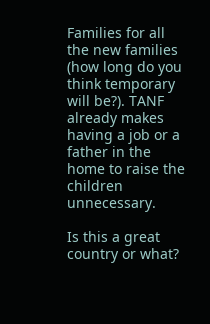Families for all the new families (how long do you think temporary will be?). TANF already makes having a job or a father in the home to raise the children unnecessary.

Is this a great country or what?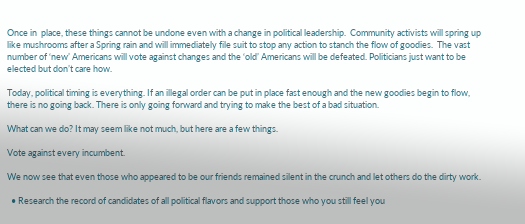Once in  place, these things cannot be undone even with a change in political leadership.  Community activists will spring up like mushrooms after a Spring rain and will immediately file suit to stop any action to stanch the flow of goodies.  The vast number of ‘new’ Americans will vote against changes and the ‘old’ Americans will be defeated. Politicians just want to be elected but don’t care how.

Today, political timing is everything. If an illegal order can be put in place fast enough and the new goodies begin to flow, there is no going back. There is only going forward and trying to make the best of a bad situation.

What can we do? It may seem like not much, but here are a few things.

Vote against every incumbent.

We now see that even those who appeared to be our friends remained silent in the crunch and let others do the dirty work.

  • Research the record of candidates of all political flavors and support those who you still feel you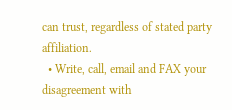can trust, regardless of stated party affiliation.
  • Write, call, email and FAX your disagreement with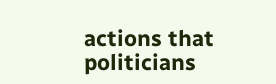actions that politicians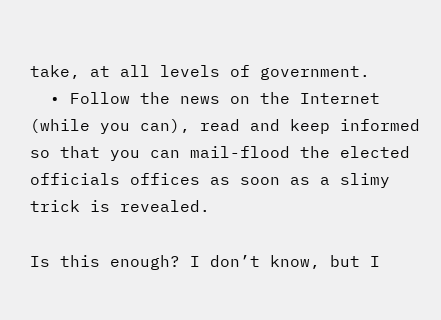take, at all levels of government.
  • Follow the news on the Internet (while you can), read and keep informed so that you can mail-flood the elected officials offices as soon as a slimy trick is revealed.

Is this enough? I don’t know, but I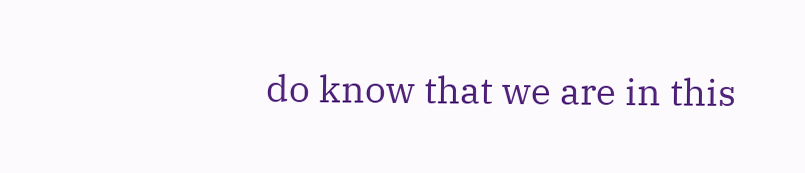do know that we are in this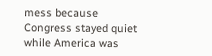mess because Congress stayed quiet while America was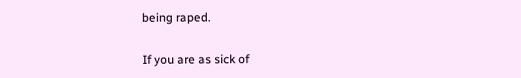being raped.

If you are as sick of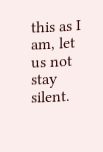this as I am, let us not stay silent.